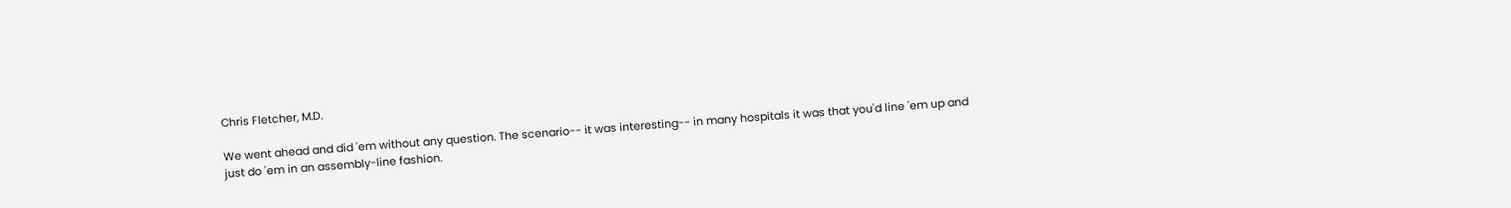Chris Fletcher, M.D.

We went ahead and did 'em without any question. The scenario-- it was interesting-- in many hospitals it was that you'd line 'em up and just do 'em in an assembly-line fashion.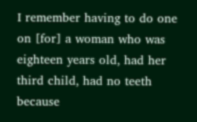I remember having to do one on [for] a woman who was eighteen years old, had her third child, had no teeth because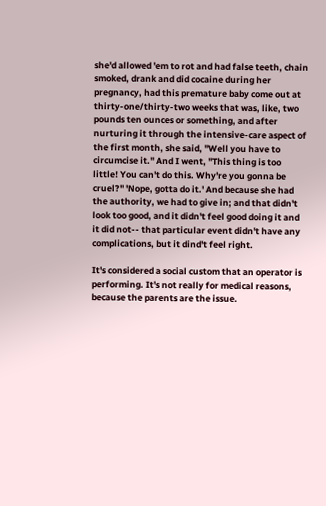she'd allowed 'em to rot and had false teeth, chain smoked, drank and did cocaine during her pregnancy, had this premature baby come out at thirty-one/thirty-two weeks that was, like, two pounds ten ounces or something, and after nurturing it through the intensive-care aspect of the first month, she said, "Well you have to circumcise it." And I went, "This thing is too little! You can't do this. Why're you gonna be cruel?" 'Nope, gotta do it.' And because she had the authority, we had to give in; and that didn't look too good, and it didn't feel good doing it and it did not-- that particular event didn't have any complications, but it dind't feel right.

It's considered a social custom that an operator is performing. It's not really for medical reasons, because the parents are the issue.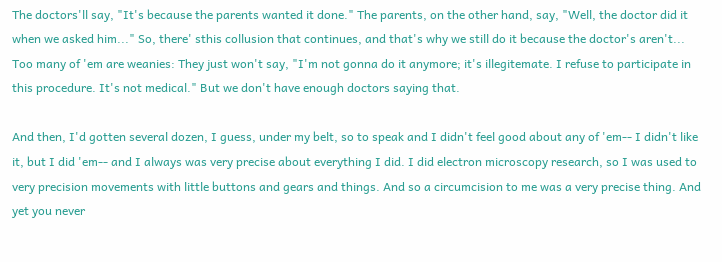The doctors'll say, "It's because the parents wanted it done." The parents, on the other hand, say, "Well, the doctor did it when we asked him..." So, there' sthis collusion that continues, and that's why we still do it because the doctor's aren't... Too many of 'em are weanies: They just won't say, "I'm not gonna do it anymore; it's illegitemate. I refuse to participate in this procedure. It's not medical." But we don't have enough doctors saying that.

And then, I'd gotten several dozen, I guess, under my belt, so to speak and I didn't feel good about any of 'em-- I didn't like it, but I did 'em-- and I always was very precise about everything I did. I did electron microscopy research, so I was used to very precision movements with little buttons and gears and things. And so a circumcision to me was a very precise thing. And yet you never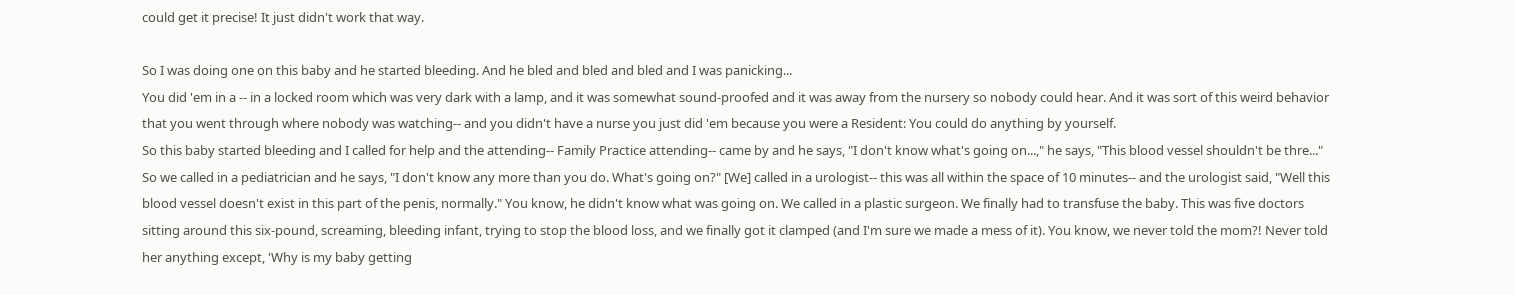could get it precise! It just didn't work that way.

So I was doing one on this baby and he started bleeding. And he bled and bled and bled and I was panicking...
You did 'em in a -- in a locked room which was very dark with a lamp, and it was somewhat sound-proofed and it was away from the nursery so nobody could hear. And it was sort of this weird behavior that you went through where nobody was watching-- and you didn't have a nurse you just did 'em because you were a Resident: You could do anything by yourself.
So this baby started bleeding and I called for help and the attending-- Family Practice attending-- came by and he says, "I don't know what's going on...," he says, "This blood vessel shouldn't be thre..." So we called in a pediatrician and he says, "I don't know any more than you do. What's going on?" [We] called in a urologist-- this was all within the space of 10 minutes-- and the urologist said, "Well this blood vessel doesn't exist in this part of the penis, normally." You know, he didn't know what was going on. We called in a plastic surgeon. We finally had to transfuse the baby. This was five doctors sitting around this six-pound, screaming, bleeding infant, trying to stop the blood loss, and we finally got it clamped (and I'm sure we made a mess of it). You know, we never told the mom?! Never told her anything except, 'Why is my baby getting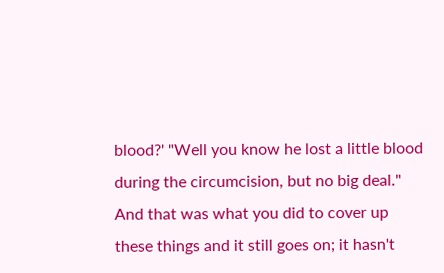blood?' "Well you know he lost a little blood during the circumcision, but no big deal." And that was what you did to cover up these things and it still goes on; it hasn't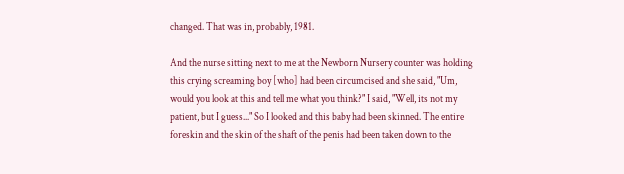changed. That was in, probably, 1981.

And the nurse sitting next to me at the Newborn Nursery counter was holding this crying screaming boy [who] had been circumcised and she said, "Um, would you look at this and tell me what you think?" I said, "Well, its not my patient, but I guess..." So I looked and this baby had been skinned. The entire foreskin and the skin of the shaft of the penis had been taken down to the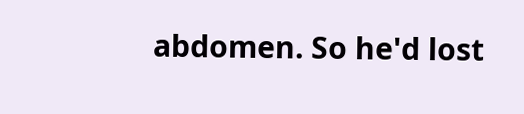abdomen. So he'd lost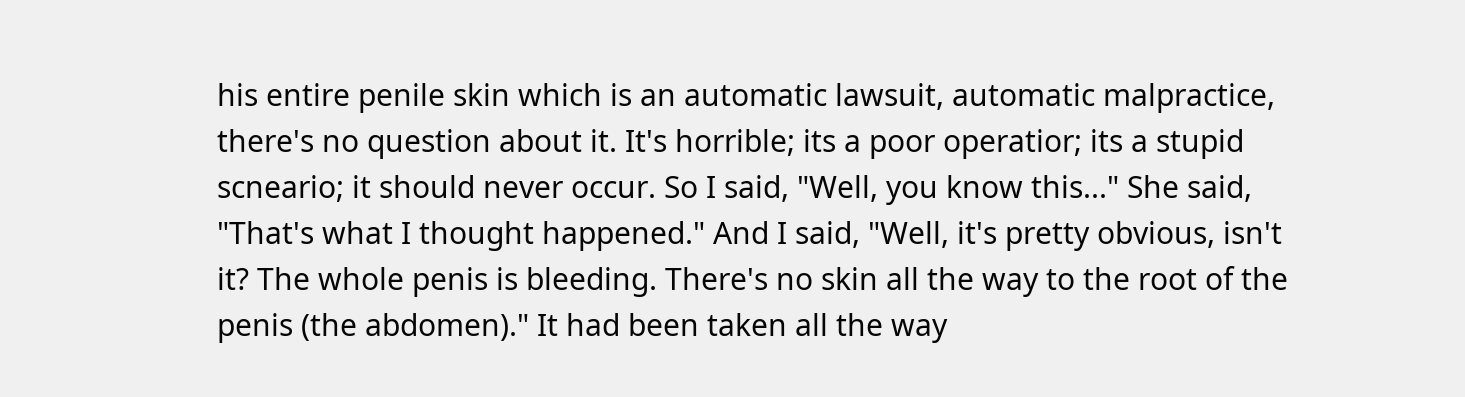his entire penile skin which is an automatic lawsuit, automatic malpractice, there's no question about it. It's horrible; its a poor operatior; its a stupid scneario; it should never occur. So I said, "Well, you know this..." She said, "That's what I thought happened." And I said, "Well, it's pretty obvious, isn't it? The whole penis is bleeding. There's no skin all the way to the root of the penis (the abdomen)." It had been taken all the way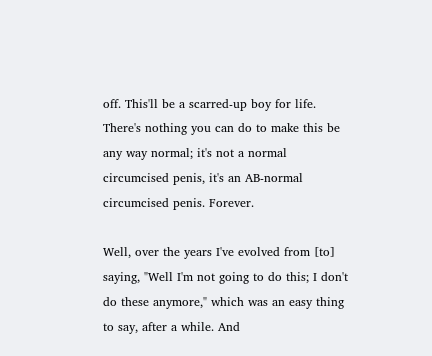off. This'll be a scarred-up boy for life. There's nothing you can do to make this be any way normal; it's not a normal circumcised penis, it's an AB-normal circumcised penis. Forever.

Well, over the years I've evolved from [to] saying, "Well I'm not going to do this; I don't do these anymore," which was an easy thing to say, after a while. And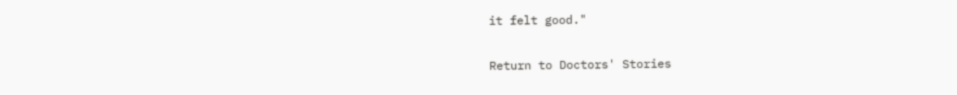it felt good."

Return to Doctors' Stories